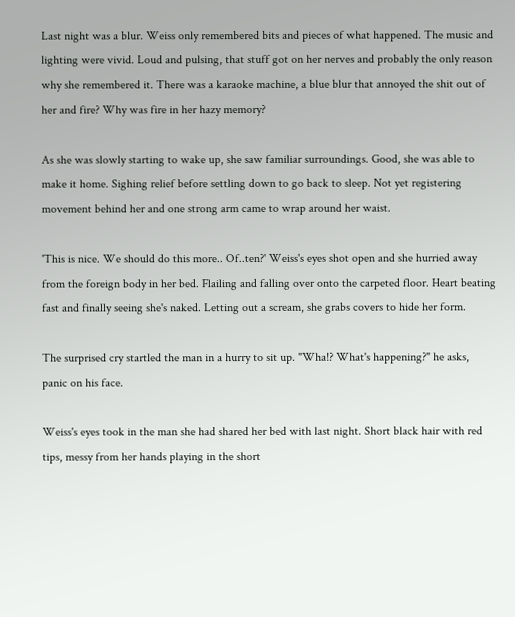Last night was a blur. Weiss only remembered bits and pieces of what happened. The music and lighting were vivid. Loud and pulsing, that stuff got on her nerves and probably the only reason why she remembered it. There was a karaoke machine, a blue blur that annoyed the shit out of her and fire? Why was fire in her hazy memory?

As she was slowly starting to wake up, she saw familiar surroundings. Good, she was able to make it home. Sighing relief before settling down to go back to sleep. Not yet registering movement behind her and one strong arm came to wrap around her waist.

'This is nice. We should do this more.. Of..ten?' Weiss's eyes shot open and she hurried away from the foreign body in her bed. Flailing and falling over onto the carpeted floor. Heart beating fast and finally seeing she's naked. Letting out a scream, she grabs covers to hide her form.

The surprised cry startled the man in a hurry to sit up. "Wha!? What's happening?" he asks, panic on his face.

Weiss's eyes took in the man she had shared her bed with last night. Short black hair with red tips, messy from her hands playing in the short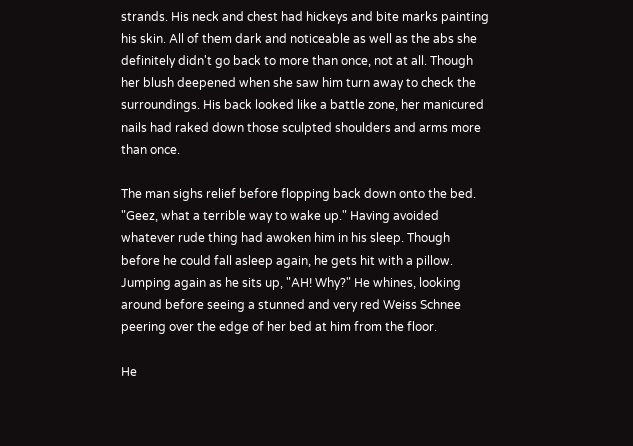strands. His neck and chest had hickeys and bite marks painting his skin. All of them dark and noticeable as well as the abs she definitely didn't go back to more than once, not at all. Though her blush deepened when she saw him turn away to check the surroundings. His back looked like a battle zone, her manicured nails had raked down those sculpted shoulders and arms more than once.

The man sighs relief before flopping back down onto the bed. "Geez, what a terrible way to wake up." Having avoided whatever rude thing had awoken him in his sleep. Though before he could fall asleep again, he gets hit with a pillow. Jumping again as he sits up, "AH! Why?" He whines, looking around before seeing a stunned and very red Weiss Schnee peering over the edge of her bed at him from the floor.

He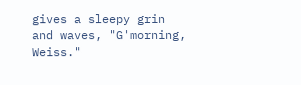gives a sleepy grin and waves, "G'morning, Weiss."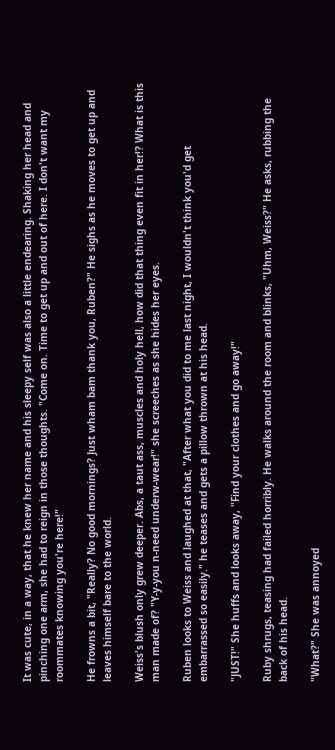It was cute, in a way, that he knew her name and his sleepy self was also a little endearing. Shaking her head and pinching one arm, she had to reign in those thoughts. "Come on. Time to get up and out of here. I don't want my roommates knowing you're here!"

He frowns a bit, "Really? No good mornings? Just wham bam thank you, Ruben?" He sighs as he moves to get up and leaves himself bare to the world.

Weiss's blush only grew deeper. Abs, a taut ass, muscles and holy hell, how did that thing even fit in her!? What is this man made of? "Y-y-you n-need underw-wear!" she screeches as she hides her eyes.

Ruben looks to Weiss and laughed at that, "After what you did to me last night, I wouldn't think you'd get embarrassed so easily." he teases and gets a pillow thrown at his head.

"JUST!" She huffs and looks away, "Find your clothes and go away!"

Ruby shrugs, teasing had failed horribly. He walks around the room and blinks, "Uhm, Weiss?" He asks, rubbing the back of his head.

"What?" She was annoyed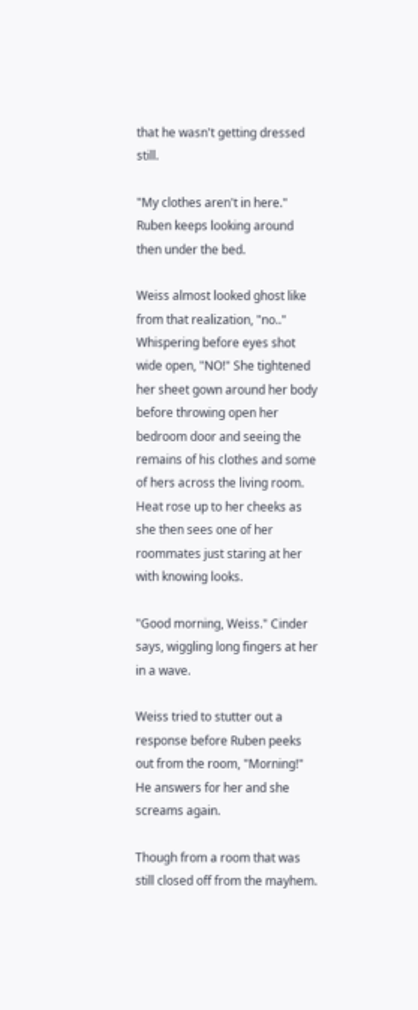that he wasn't getting dressed still.

"My clothes aren't in here." Ruben keeps looking around then under the bed.

Weiss almost looked ghost like from that realization, "no.." Whispering before eyes shot wide open, "NO!" She tightened her sheet gown around her body before throwing open her bedroom door and seeing the remains of his clothes and some of hers across the living room. Heat rose up to her cheeks as she then sees one of her roommates just staring at her with knowing looks.

"Good morning, Weiss." Cinder says, wiggling long fingers at her in a wave.

Weiss tried to stutter out a response before Ruben peeks out from the room, "Morning!" He answers for her and she screams again.

Though from a room that was still closed off from the mayhem.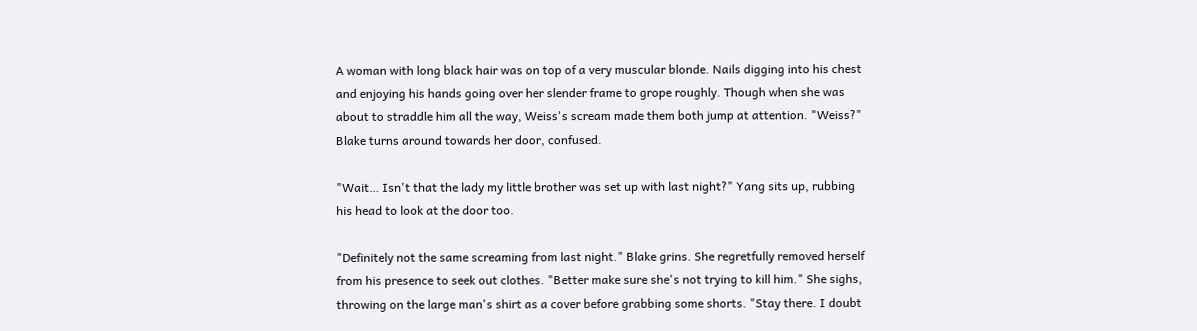A woman with long black hair was on top of a very muscular blonde. Nails digging into his chest and enjoying his hands going over her slender frame to grope roughly. Though when she was about to straddle him all the way, Weiss's scream made them both jump at attention. "Weiss?" Blake turns around towards her door, confused.

"Wait… Isn't that the lady my little brother was set up with last night?" Yang sits up, rubbing his head to look at the door too.

"Definitely not the same screaming from last night." Blake grins. She regretfully removed herself from his presence to seek out clothes. "Better make sure she's not trying to kill him." She sighs, throwing on the large man's shirt as a cover before grabbing some shorts. "Stay there. I doubt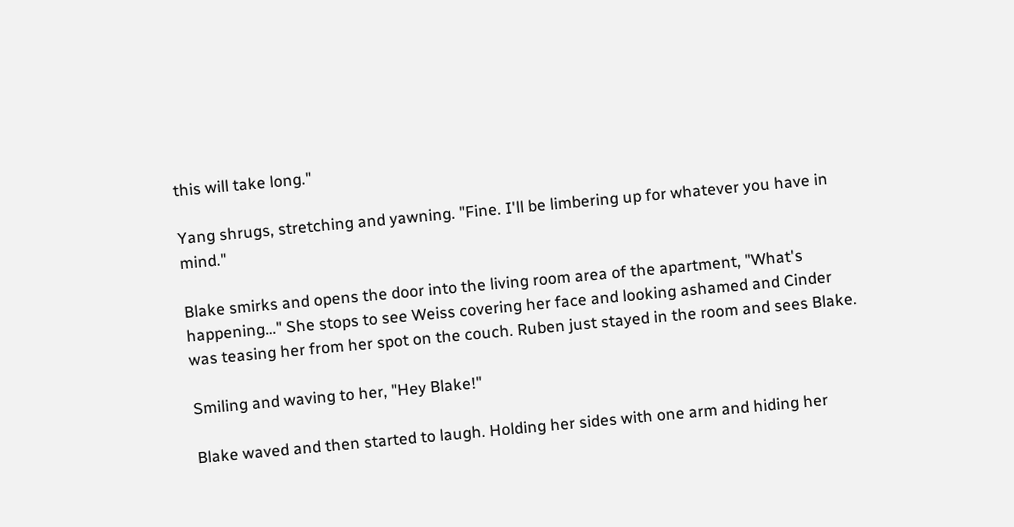this will take long."

Yang shrugs, stretching and yawning. "Fine. I'll be limbering up for whatever you have in mind."

Blake smirks and opens the door into the living room area of the apartment, "What's happening…" She stops to see Weiss covering her face and looking ashamed and Cinder was teasing her from her spot on the couch. Ruben just stayed in the room and sees Blake.

Smiling and waving to her, "Hey Blake!"

Blake waved and then started to laugh. Holding her sides with one arm and hiding her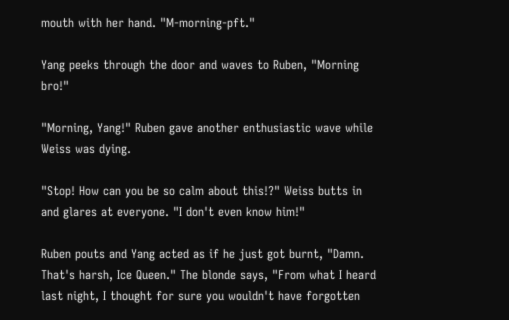mouth with her hand. "M-morning-pft."

Yang peeks through the door and waves to Ruben, "Morning bro!"

"Morning, Yang!" Ruben gave another enthusiastic wave while Weiss was dying.

"Stop! How can you be so calm about this!?" Weiss butts in and glares at everyone. "I don't even know him!"

Ruben pouts and Yang acted as if he just got burnt, "Damn. That's harsh, Ice Queen." The blonde says, "From what I heard last night, I thought for sure you wouldn't have forgotten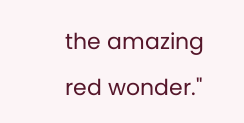the amazing red wonder."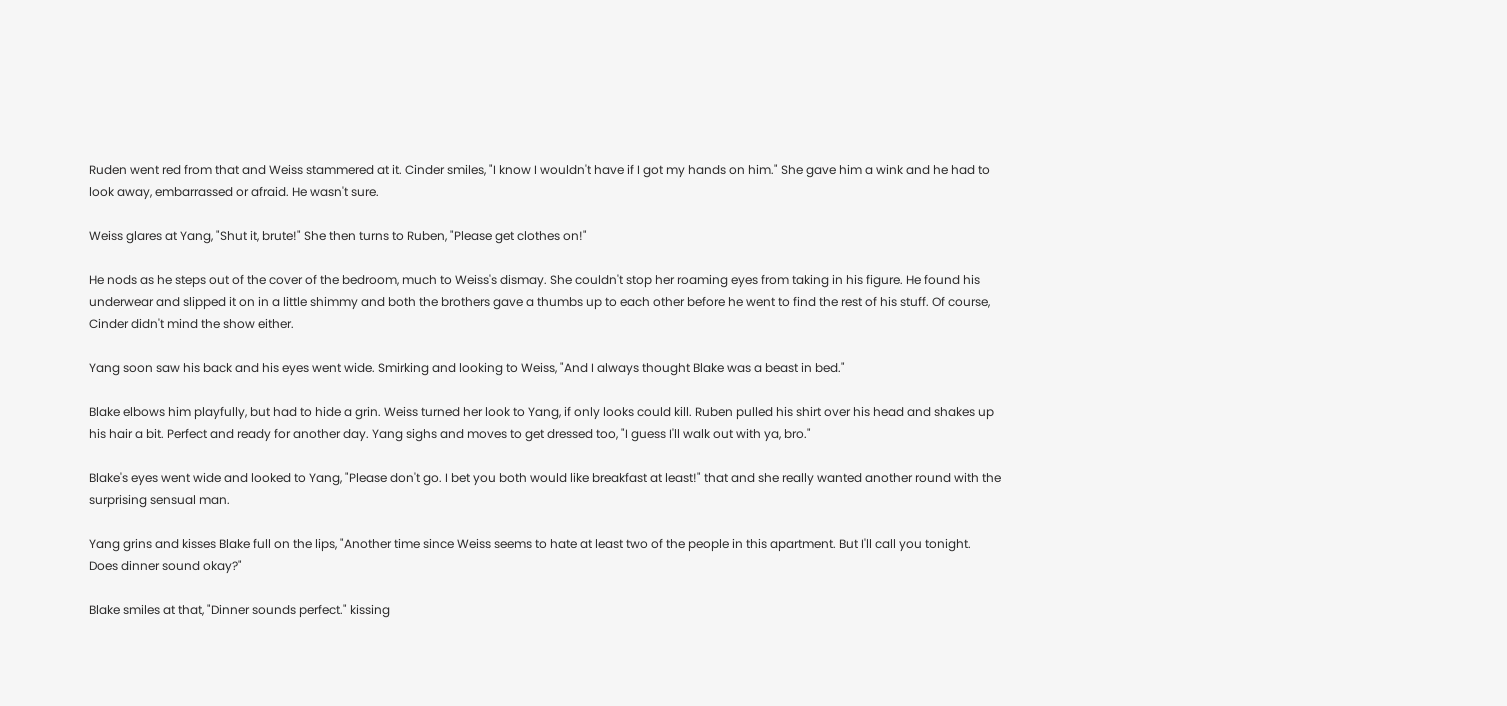Ruden went red from that and Weiss stammered at it. Cinder smiles, "I know I wouldn't have if I got my hands on him." She gave him a wink and he had to look away, embarrassed or afraid. He wasn't sure.

Weiss glares at Yang, "Shut it, brute!" She then turns to Ruben, "Please get clothes on!"

He nods as he steps out of the cover of the bedroom, much to Weiss's dismay. She couldn't stop her roaming eyes from taking in his figure. He found his underwear and slipped it on in a little shimmy and both the brothers gave a thumbs up to each other before he went to find the rest of his stuff. Of course, Cinder didn't mind the show either.

Yang soon saw his back and his eyes went wide. Smirking and looking to Weiss, "And I always thought Blake was a beast in bed."

Blake elbows him playfully, but had to hide a grin. Weiss turned her look to Yang, if only looks could kill. Ruben pulled his shirt over his head and shakes up his hair a bit. Perfect and ready for another day. Yang sighs and moves to get dressed too, "I guess I'll walk out with ya, bro."

Blake's eyes went wide and looked to Yang, "Please don't go. I bet you both would like breakfast at least!" that and she really wanted another round with the surprising sensual man.

Yang grins and kisses Blake full on the lips, "Another time since Weiss seems to hate at least two of the people in this apartment. But I'll call you tonight. Does dinner sound okay?"

Blake smiles at that, "Dinner sounds perfect." kissing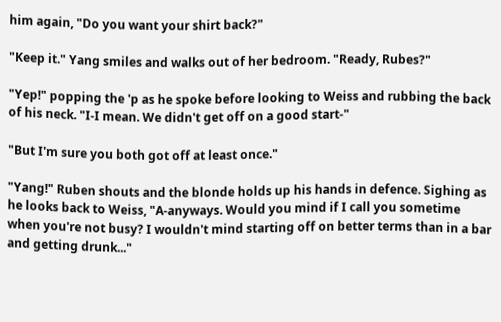him again, "Do you want your shirt back?"

"Keep it." Yang smiles and walks out of her bedroom. "Ready, Rubes?"

"Yep!" popping the 'p as he spoke before looking to Weiss and rubbing the back of his neck. "I-I mean. We didn't get off on a good start-"

"But I'm sure you both got off at least once."

"Yang!" Ruben shouts and the blonde holds up his hands in defence. Sighing as he looks back to Weiss, "A-anyways. Would you mind if I call you sometime when you're not busy? I wouldn't mind starting off on better terms than in a bar and getting drunk..."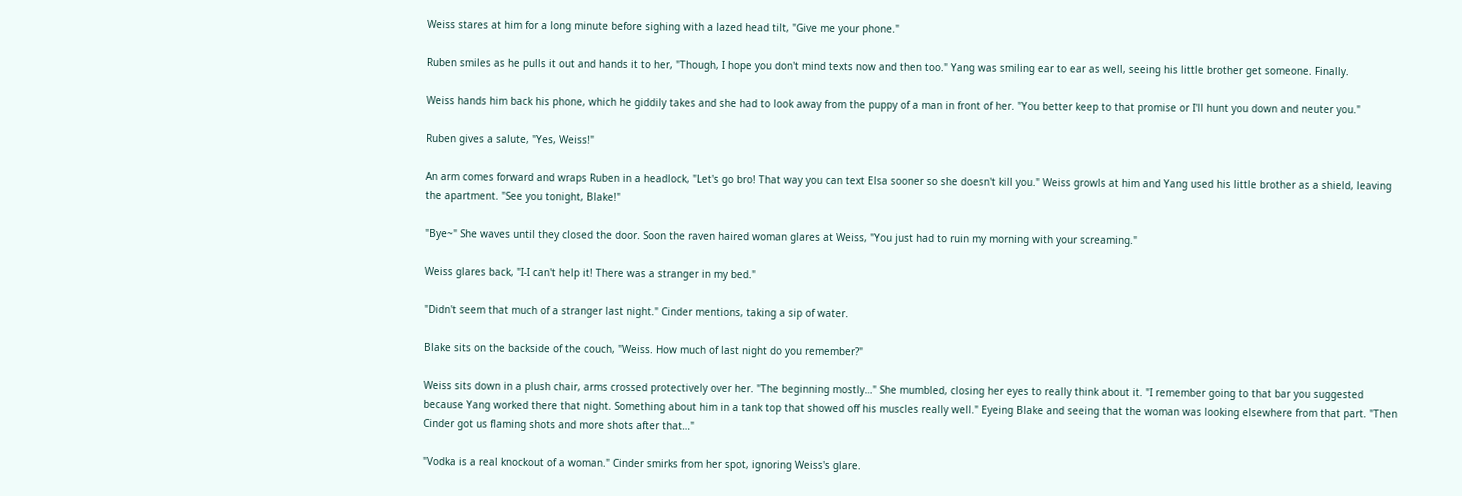Weiss stares at him for a long minute before sighing with a lazed head tilt, "Give me your phone."

Ruben smiles as he pulls it out and hands it to her, "Though, I hope you don't mind texts now and then too." Yang was smiling ear to ear as well, seeing his little brother get someone. Finally.

Weiss hands him back his phone, which he giddily takes and she had to look away from the puppy of a man in front of her. "You better keep to that promise or I'll hunt you down and neuter you."

Ruben gives a salute, "Yes, Weiss!"

An arm comes forward and wraps Ruben in a headlock, "Let's go bro! That way you can text Elsa sooner so she doesn't kill you." Weiss growls at him and Yang used his little brother as a shield, leaving the apartment. "See you tonight, Blake!"

"Bye~" She waves until they closed the door. Soon the raven haired woman glares at Weiss, "You just had to ruin my morning with your screaming."

Weiss glares back, "I-I can't help it! There was a stranger in my bed."

"Didn't seem that much of a stranger last night." Cinder mentions, taking a sip of water.

Blake sits on the backside of the couch, "Weiss. How much of last night do you remember?"

Weiss sits down in a plush chair, arms crossed protectively over her. "The beginning mostly…" She mumbled, closing her eyes to really think about it. "I remember going to that bar you suggested because Yang worked there that night. Something about him in a tank top that showed off his muscles really well." Eyeing Blake and seeing that the woman was looking elsewhere from that part. "Then Cinder got us flaming shots and more shots after that…"

"Vodka is a real knockout of a woman." Cinder smirks from her spot, ignoring Weiss's glare.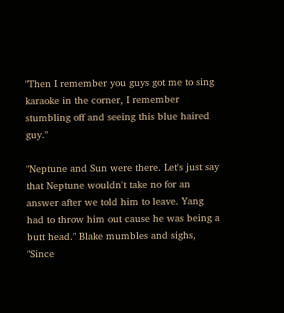"Then I remember you guys got me to sing karaoke in the corner, I remember stumbling off and seeing this blue haired guy."

"Neptune and Sun were there. Let's just say that Neptune wouldn't take no for an answer after we told him to leave. Yang had to throw him out cause he was being a butt head." Blake mumbles and sighs, "Since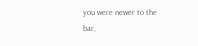you were newer to the bar,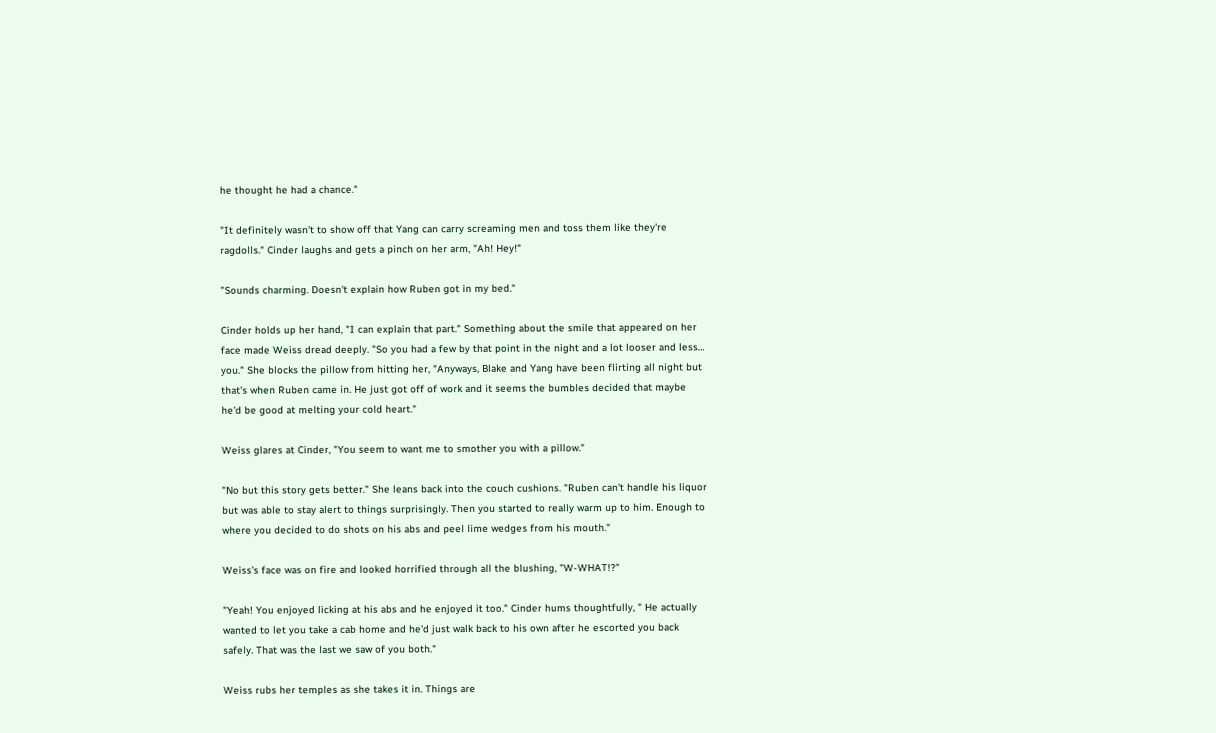he thought he had a chance."

"It definitely wasn't to show off that Yang can carry screaming men and toss them like they're ragdolls." Cinder laughs and gets a pinch on her arm, "Ah! Hey!"

"Sounds charming. Doesn't explain how Ruben got in my bed."

Cinder holds up her hand, "I can explain that part." Something about the smile that appeared on her face made Weiss dread deeply. "So you had a few by that point in the night and a lot looser and less… you." She blocks the pillow from hitting her, "Anyways, Blake and Yang have been flirting all night but that's when Ruben came in. He just got off of work and it seems the bumbles decided that maybe he'd be good at melting your cold heart."

Weiss glares at Cinder, "You seem to want me to smother you with a pillow."

"No but this story gets better." She leans back into the couch cushions. "Ruben can't handle his liquor but was able to stay alert to things surprisingly. Then you started to really warm up to him. Enough to where you decided to do shots on his abs and peel lime wedges from his mouth."

Weiss's face was on fire and looked horrified through all the blushing, "W-WHAT!?"

"Yeah! You enjoyed licking at his abs and he enjoyed it too." Cinder hums thoughtfully, " He actually wanted to let you take a cab home and he'd just walk back to his own after he escorted you back safely. That was the last we saw of you both."

Weiss rubs her temples as she takes it in. Things are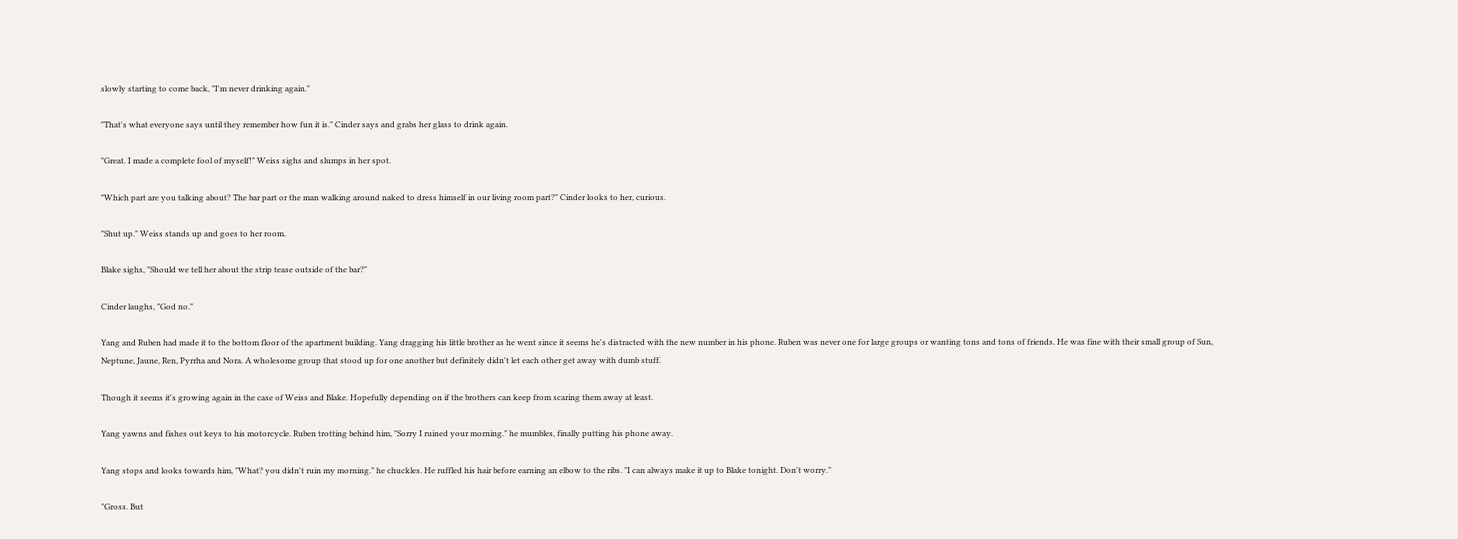slowly starting to come back, "I'm never drinking again."

"That's what everyone says until they remember how fun it is." Cinder says and grabs her glass to drink again.

"Great. I made a complete fool of myself!" Weiss sighs and slumps in her spot.

"Which part are you talking about? The bar part or the man walking around naked to dress himself in our living room part?" Cinder looks to her, curious.

"Shut up." Weiss stands up and goes to her room.

Blake sighs, "Should we tell her about the strip tease outside of the bar?"

Cinder laughs, "God no."

Yang and Ruben had made it to the bottom floor of the apartment building. Yang dragging his little brother as he went since it seems he's distracted with the new number in his phone. Ruben was never one for large groups or wanting tons and tons of friends. He was fine with their small group of Sun, Neptune, Jaune, Ren, Pyrrha and Nora. A wholesome group that stood up for one another but definitely didn't let each other get away with dumb stuff.

Though it seems it's growing again in the case of Weiss and Blake. Hopefully depending on if the brothers can keep from scaring them away at least.

Yang yawns and fishes out keys to his motorcycle. Ruben trotting behind him, "Sorry I ruined your morning." he mumbles, finally putting his phone away.

Yang stops and looks towards him, "What? you didn't ruin my morning." he chuckles. He ruffled his hair before earning an elbow to the ribs. "I can always make it up to Blake tonight. Don't worry."

"Gross. But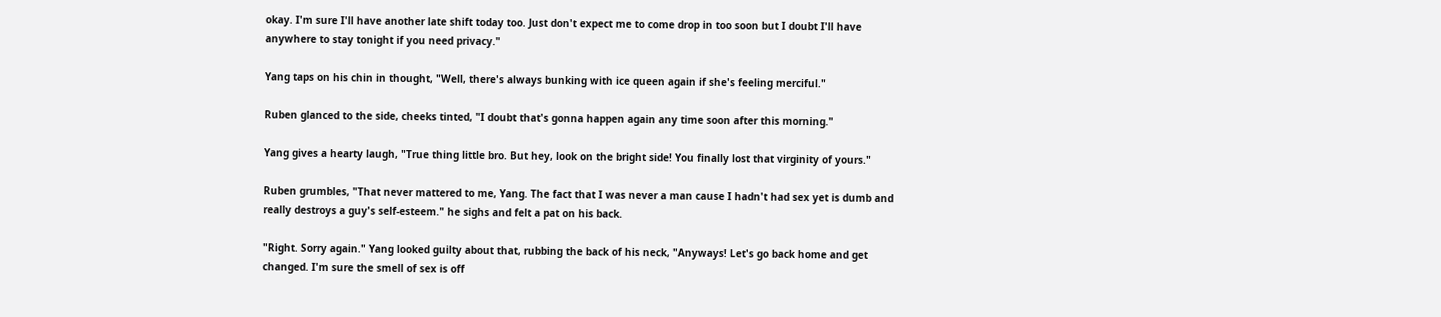okay. I'm sure I'll have another late shift today too. Just don't expect me to come drop in too soon but I doubt I'll have anywhere to stay tonight if you need privacy."

Yang taps on his chin in thought, "Well, there's always bunking with ice queen again if she's feeling merciful."

Ruben glanced to the side, cheeks tinted, "I doubt that's gonna happen again any time soon after this morning."

Yang gives a hearty laugh, "True thing little bro. But hey, look on the bright side! You finally lost that virginity of yours."

Ruben grumbles, "That never mattered to me, Yang. The fact that I was never a man cause I hadn't had sex yet is dumb and really destroys a guy's self-esteem." he sighs and felt a pat on his back.

"Right. Sorry again." Yang looked guilty about that, rubbing the back of his neck, "Anyways! Let's go back home and get changed. I'm sure the smell of sex is off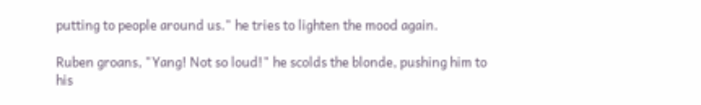putting to people around us." he tries to lighten the mood again.

Ruben groans, "Yang! Not so loud!" he scolds the blonde, pushing him to his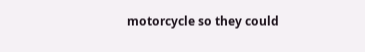motorcycle so they could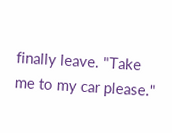finally leave. "Take me to my car please."